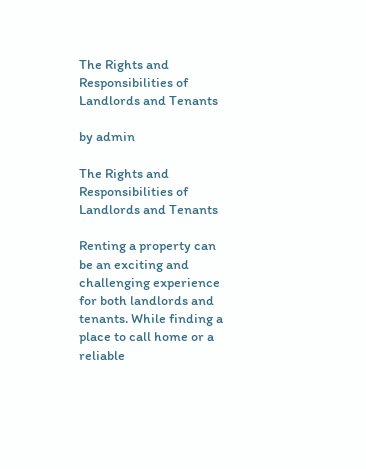The Rights and Responsibilities of Landlords and Tenants

by admin

The Rights and Responsibilities of Landlords and Tenants

Renting a property can be an exciting and challenging experience for both landlords and tenants. While finding a place to call home or a reliable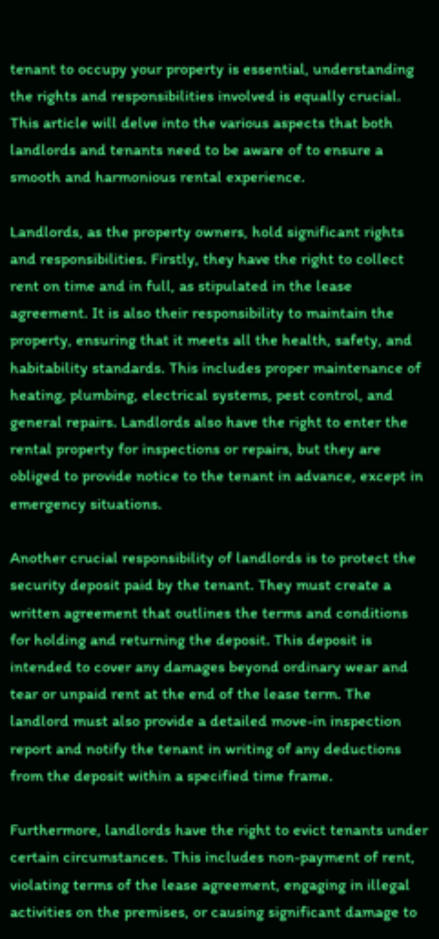tenant to occupy your property is essential, understanding the rights and responsibilities involved is equally crucial. This article will delve into the various aspects that both landlords and tenants need to be aware of to ensure a smooth and harmonious rental experience.

Landlords, as the property owners, hold significant rights and responsibilities. Firstly, they have the right to collect rent on time and in full, as stipulated in the lease agreement. It is also their responsibility to maintain the property, ensuring that it meets all the health, safety, and habitability standards. This includes proper maintenance of heating, plumbing, electrical systems, pest control, and general repairs. Landlords also have the right to enter the rental property for inspections or repairs, but they are obliged to provide notice to the tenant in advance, except in emergency situations.

Another crucial responsibility of landlords is to protect the security deposit paid by the tenant. They must create a written agreement that outlines the terms and conditions for holding and returning the deposit. This deposit is intended to cover any damages beyond ordinary wear and tear or unpaid rent at the end of the lease term. The landlord must also provide a detailed move-in inspection report and notify the tenant in writing of any deductions from the deposit within a specified time frame.

Furthermore, landlords have the right to evict tenants under certain circumstances. This includes non-payment of rent, violating terms of the lease agreement, engaging in illegal activities on the premises, or causing significant damage to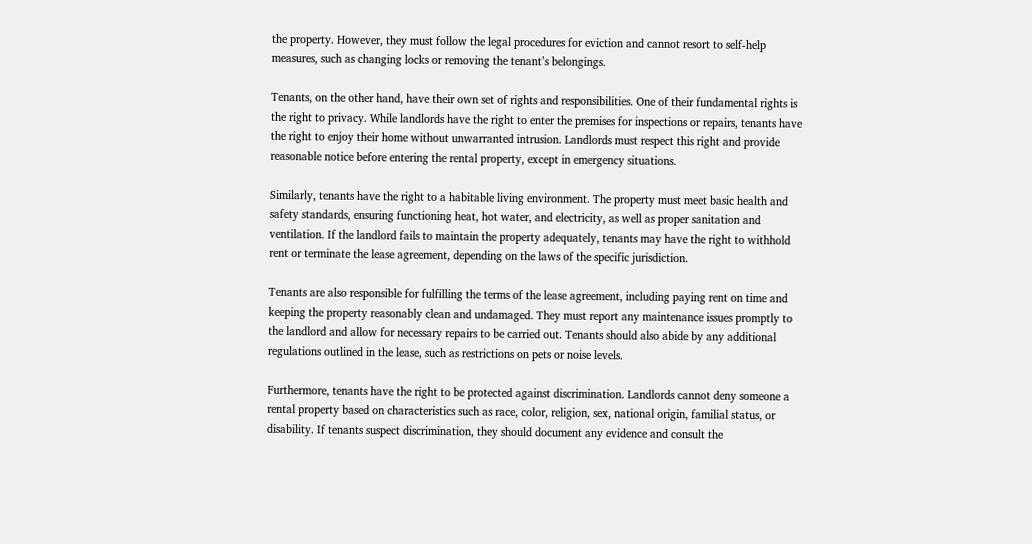the property. However, they must follow the legal procedures for eviction and cannot resort to self-help measures, such as changing locks or removing the tenant’s belongings.

Tenants, on the other hand, have their own set of rights and responsibilities. One of their fundamental rights is the right to privacy. While landlords have the right to enter the premises for inspections or repairs, tenants have the right to enjoy their home without unwarranted intrusion. Landlords must respect this right and provide reasonable notice before entering the rental property, except in emergency situations.

Similarly, tenants have the right to a habitable living environment. The property must meet basic health and safety standards, ensuring functioning heat, hot water, and electricity, as well as proper sanitation and ventilation. If the landlord fails to maintain the property adequately, tenants may have the right to withhold rent or terminate the lease agreement, depending on the laws of the specific jurisdiction.

Tenants are also responsible for fulfilling the terms of the lease agreement, including paying rent on time and keeping the property reasonably clean and undamaged. They must report any maintenance issues promptly to the landlord and allow for necessary repairs to be carried out. Tenants should also abide by any additional regulations outlined in the lease, such as restrictions on pets or noise levels.

Furthermore, tenants have the right to be protected against discrimination. Landlords cannot deny someone a rental property based on characteristics such as race, color, religion, sex, national origin, familial status, or disability. If tenants suspect discrimination, they should document any evidence and consult the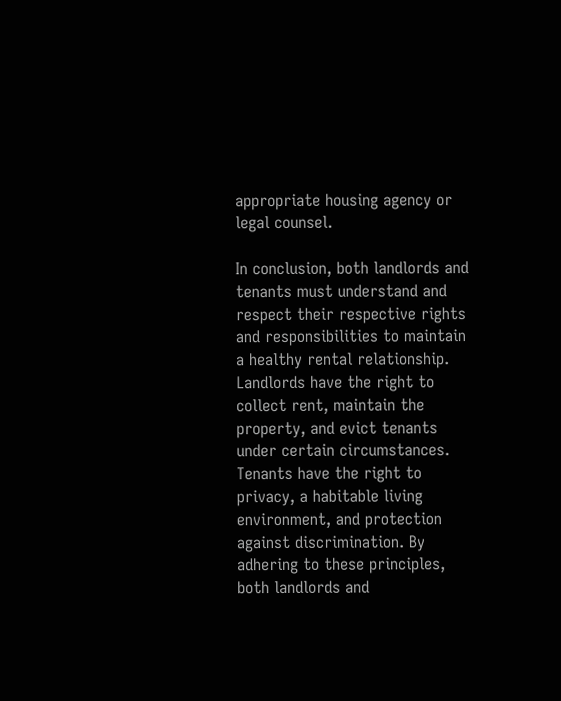appropriate housing agency or legal counsel.

In conclusion, both landlords and tenants must understand and respect their respective rights and responsibilities to maintain a healthy rental relationship. Landlords have the right to collect rent, maintain the property, and evict tenants under certain circumstances. Tenants have the right to privacy, a habitable living environment, and protection against discrimination. By adhering to these principles, both landlords and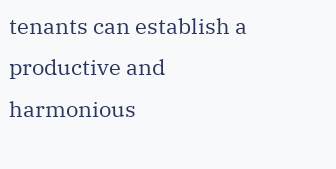tenants can establish a productive and harmonious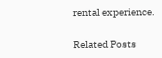rental experience.

Related Posts